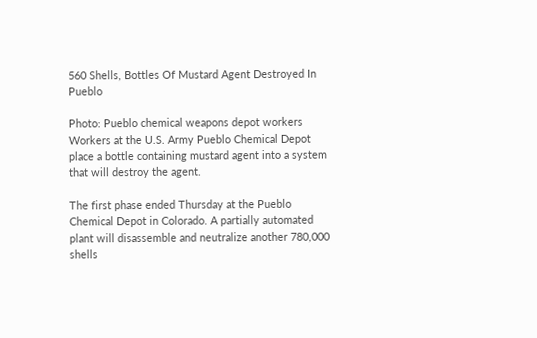560 Shells, Bottles Of Mustard Agent Destroyed In Pueblo

Photo: Pueblo chemical weapons depot workers
Workers at the U.S. Army Pueblo Chemical Depot place a bottle containing mustard agent into a system that will destroy the agent.

The first phase ended Thursday at the Pueblo Chemical Depot in Colorado. A partially automated plant will disassemble and neutralize another 780,000 shells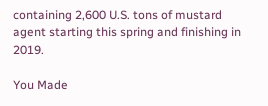containing 2,600 U.S. tons of mustard agent starting this spring and finishing in 2019.

You Made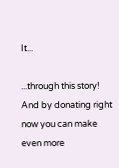It...

...through this story! And by donating right now you can make even more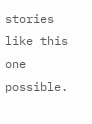stories like this one possible.